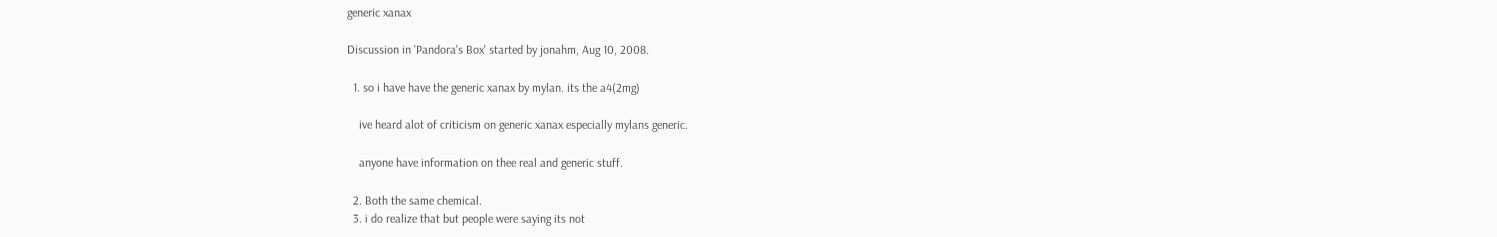generic xanax

Discussion in 'Pandora's Box' started by jonahm, Aug 10, 2008.

  1. so i have have the generic xanax by mylan. its the a4(2mg)

    ive heard alot of criticism on generic xanax especially mylans generic.

    anyone have information on thee real and generic stuff.

  2. Both the same chemical.
  3. i do realize that but people were saying its not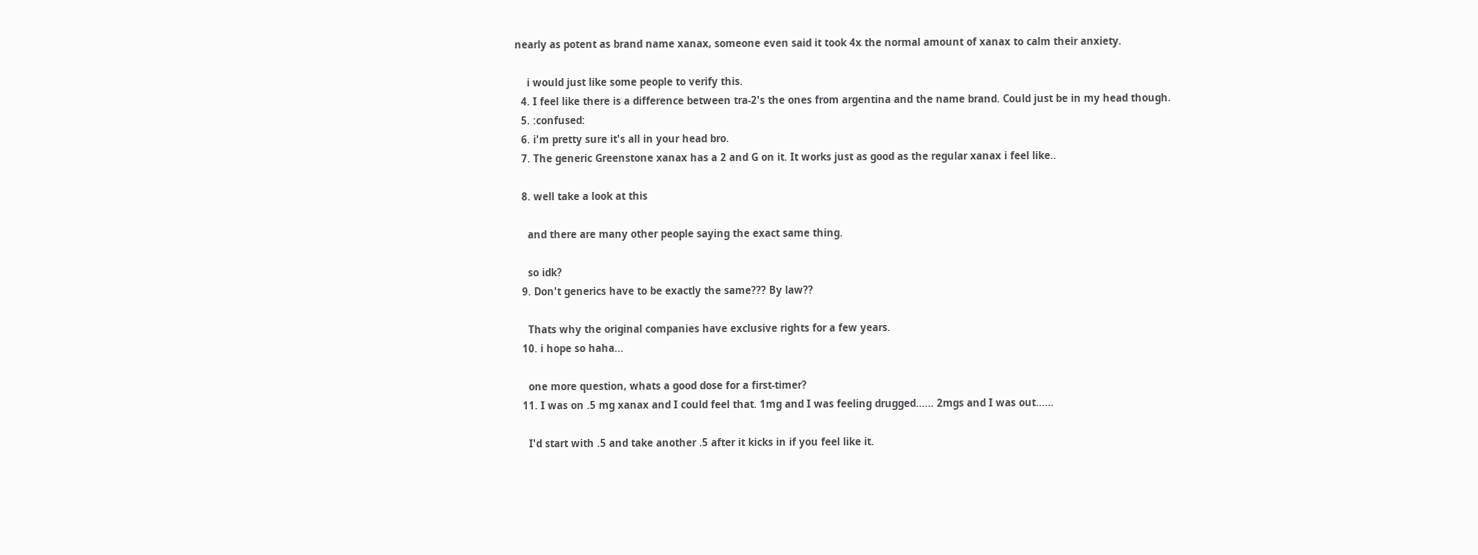nearly as potent as brand name xanax, someone even said it took 4x the normal amount of xanax to calm their anxiety.

    i would just like some people to verify this.
  4. I feel like there is a difference between tra-2's the ones from argentina and the name brand. Could just be in my head though.
  5. :confused:
  6. i'm pretty sure it's all in your head bro.
  7. The generic Greenstone xanax has a 2 and G on it. It works just as good as the regular xanax i feel like..

  8. well take a look at this

    and there are many other people saying the exact same thing.

    so idk?
  9. Don't generics have to be exactly the same??? By law??

    Thats why the original companies have exclusive rights for a few years.
  10. i hope so haha...

    one more question, whats a good dose for a first-timer?
  11. I was on .5 mg xanax and I could feel that. 1mg and I was feeling drugged...... 2mgs and I was out......

    I'd start with .5 and take another .5 after it kicks in if you feel like it.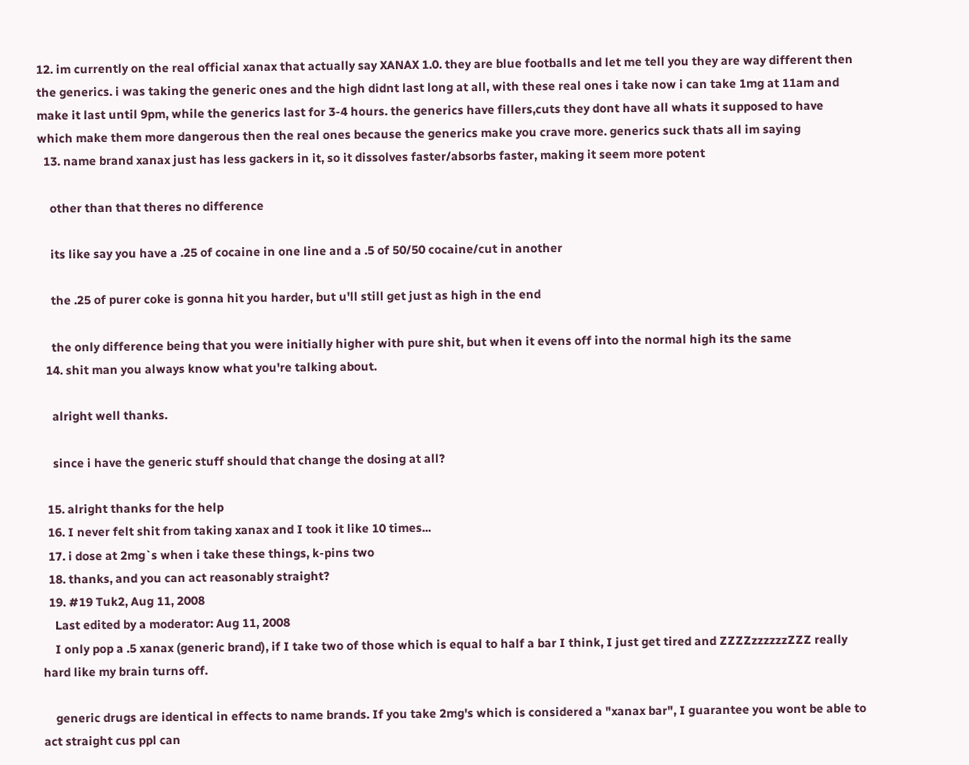12. im currently on the real official xanax that actually say XANAX 1.0. they are blue footballs and let me tell you they are way different then the generics. i was taking the generic ones and the high didnt last long at all, with these real ones i take now i can take 1mg at 11am and make it last until 9pm, while the generics last for 3-4 hours. the generics have fillers,cuts they dont have all whats it supposed to have which make them more dangerous then the real ones because the generics make you crave more. generics suck thats all im saying
  13. name brand xanax just has less gackers in it, so it dissolves faster/absorbs faster, making it seem more potent

    other than that theres no difference

    its like say you have a .25 of cocaine in one line and a .5 of 50/50 cocaine/cut in another

    the .25 of purer coke is gonna hit you harder, but u'll still get just as high in the end

    the only difference being that you were initially higher with pure shit, but when it evens off into the normal high its the same
  14. shit man you always know what you're talking about.

    alright well thanks.

    since i have the generic stuff should that change the dosing at all?

  15. alright thanks for the help
  16. I never felt shit from taking xanax and I took it like 10 times...
  17. i dose at 2mg`s when i take these things, k-pins two
  18. thanks, and you can act reasonably straight?
  19. #19 Tuk2, Aug 11, 2008
    Last edited by a moderator: Aug 11, 2008
    I only pop a .5 xanax (generic brand), if I take two of those which is equal to half a bar I think, I just get tired and ZZZZzzzzzzZZZ really hard like my brain turns off.

    generic drugs are identical in effects to name brands. If you take 2mg's which is considered a "xanax bar", I guarantee you wont be able to act straight cus ppl can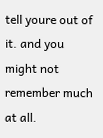tell youre out of it. and you might not remember much at all.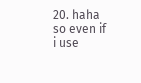20. haha so even if i use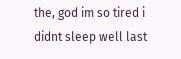the, god im so tired i didnt sleep well last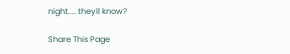night.... theyll know?

Share This Page